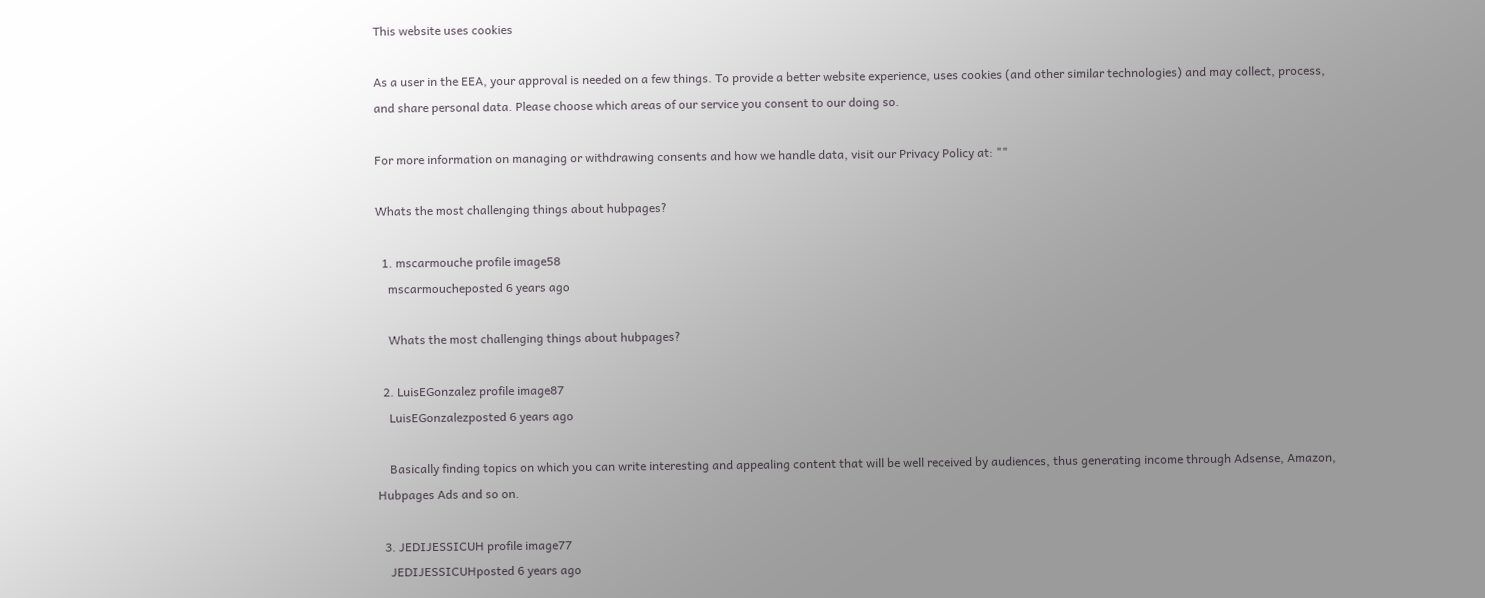This website uses cookies

As a user in the EEA, your approval is needed on a few things. To provide a better website experience, uses cookies (and other similar technologies) and may collect, process, and share personal data. Please choose which areas of our service you consent to our doing so.

For more information on managing or withdrawing consents and how we handle data, visit our Privacy Policy at: ""

Whats the most challenging things about hubpages?

  1. mscarmouche profile image58
    mscarmoucheposted 6 years ago

    Whats the most challenging things about hubpages?

  2. LuisEGonzalez profile image87
    LuisEGonzalezposted 6 years ago

    Basically finding topics on which you can write interesting and appealing content that will be well received by audiences, thus generating income through Adsense, Amazon, Hubpages Ads and so on.

  3. JEDIJESSICUH profile image77
    JEDIJESSICUHposted 6 years ago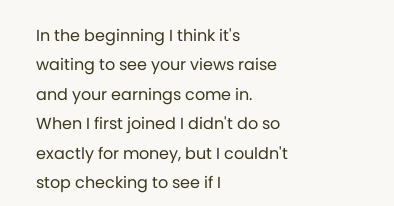In the beginning I think it's waiting to see your views raise and your earnings come in. When I first joined I didn't do so exactly for money, but I couldn't stop checking to see if I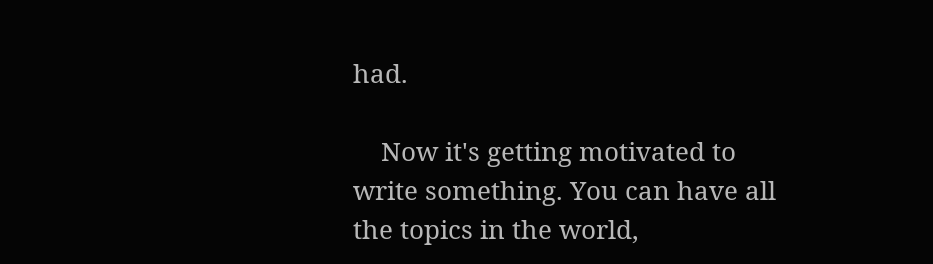had.

    Now it's getting motivated to write something. You can have all the topics in the world,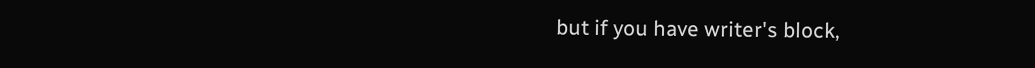but if you have writer's block,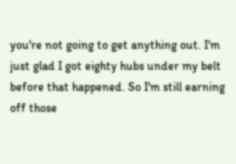you're not going to get anything out. I'm just glad I got eighty hubs under my belt before that happened. So I'm still earning off those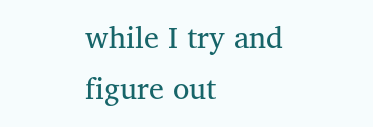while I try and figure out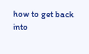how to get back into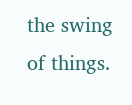the swing of things.